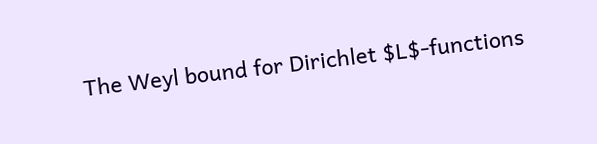The Weyl bound for Dirichlet $L$-functions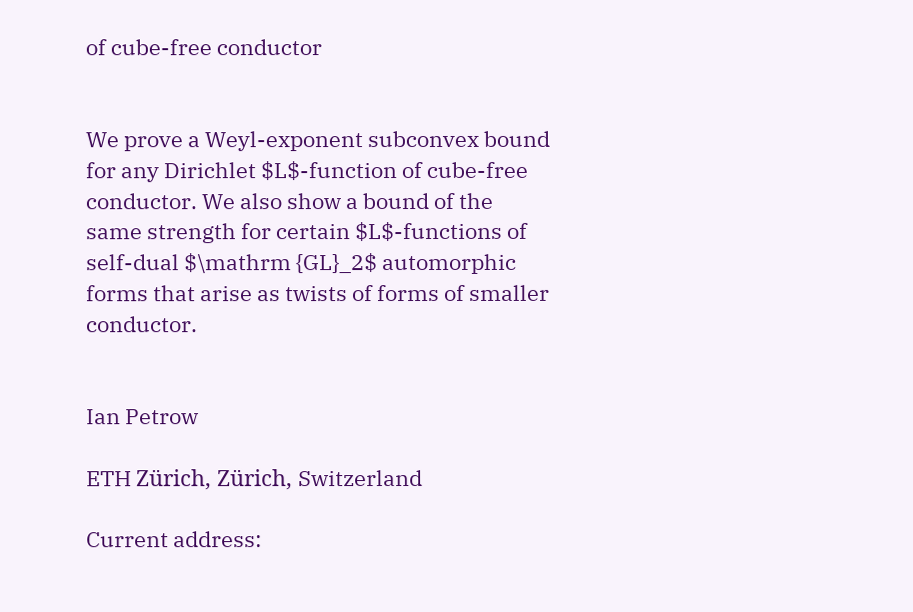of cube-free conductor


We prove a Weyl-exponent subconvex bound for any Dirichlet $L$-function of cube-free conductor. We also show a bound of the same strength for certain $L$-functions of self-dual $\mathrm {GL}_2$ automorphic forms that arise as twists of forms of smaller conductor.


Ian Petrow

ETH Zürich, Zürich, Switzerland

Current address: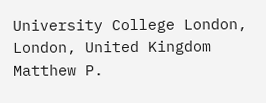University College London, London, United Kingdom Matthew P.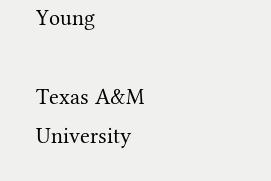Young

Texas A&M University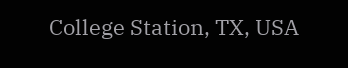College Station, TX, USA